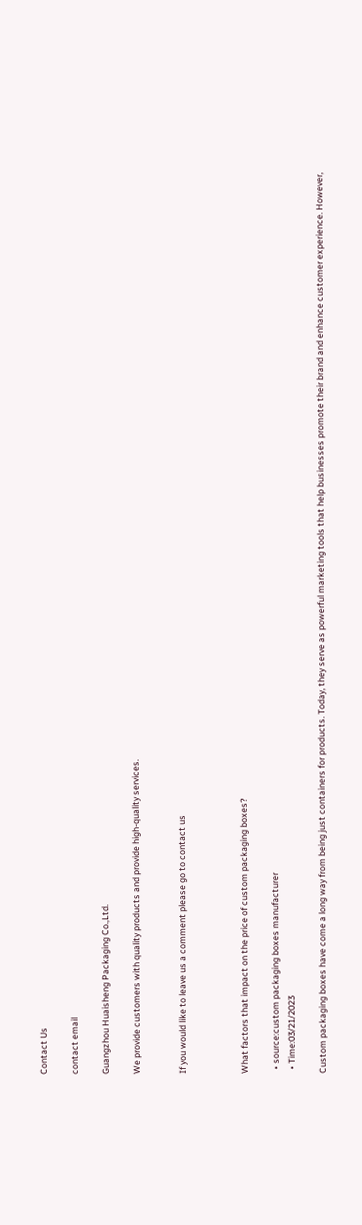Contact Us

contact email

Guangzhou Huaisheng Packaging Co.,Ltd.

We provide customers with quality products and provide high-quality services.


If you would like to leave us a comment please go to contact us



What factors that impact on the price of custom packaging boxes?

  • source:custom packaging boxes manufacturer
  • Time:03/21/2023

Custom packaging boxes have come a long way from being just containers for products. Today, they serve as powerful marketing tools that help businesses promote their brand and enhance customer experience. However,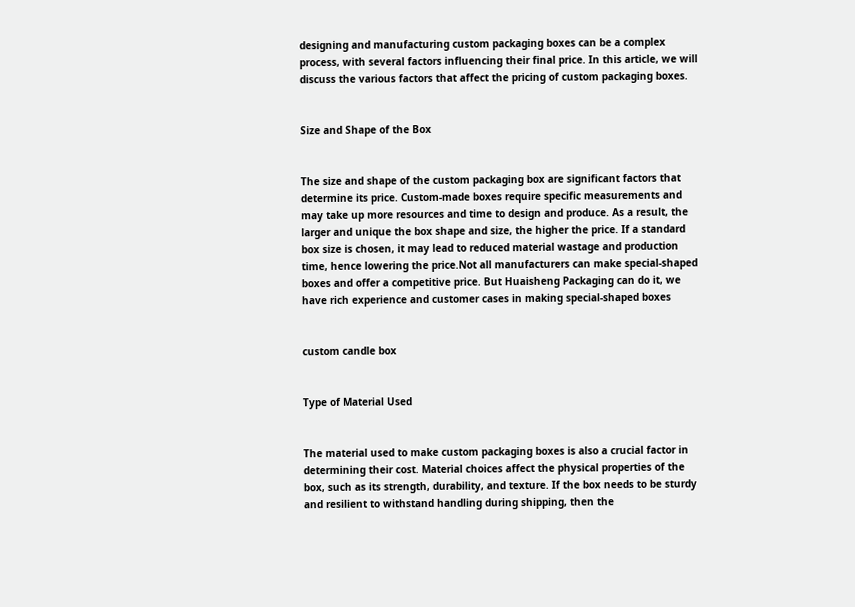designing and manufacturing custom packaging boxes can be a complex process, with several factors influencing their final price. In this article, we will discuss the various factors that affect the pricing of custom packaging boxes.


Size and Shape of the Box


The size and shape of the custom packaging box are significant factors that determine its price. Custom-made boxes require specific measurements and may take up more resources and time to design and produce. As a result, the larger and unique the box shape and size, the higher the price. If a standard box size is chosen, it may lead to reduced material wastage and production time, hence lowering the price.Not all manufacturers can make special-shaped boxes and offer a competitive price. But Huaisheng Packaging can do it, we have rich experience and customer cases in making special-shaped boxes


custom candle box


Type of Material Used


The material used to make custom packaging boxes is also a crucial factor in determining their cost. Material choices affect the physical properties of the box, such as its strength, durability, and texture. If the box needs to be sturdy and resilient to withstand handling during shipping, then the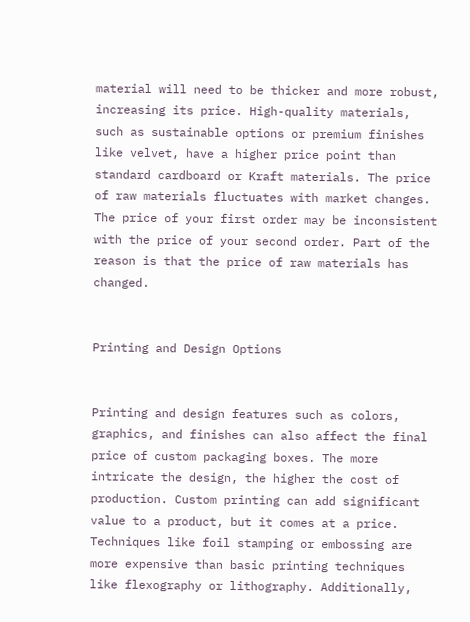material will need to be thicker and more robust, increasing its price. High-quality materials, such as sustainable options or premium finishes like velvet, have a higher price point than standard cardboard or Kraft materials. The price of raw materials fluctuates with market changes. The price of your first order may be inconsistent with the price of your second order. Part of the reason is that the price of raw materials has changed.


Printing and Design Options


Printing and design features such as colors, graphics, and finishes can also affect the final price of custom packaging boxes. The more intricate the design, the higher the cost of production. Custom printing can add significant value to a product, but it comes at a price. Techniques like foil stamping or embossing are more expensive than basic printing techniques like flexography or lithography. Additionally,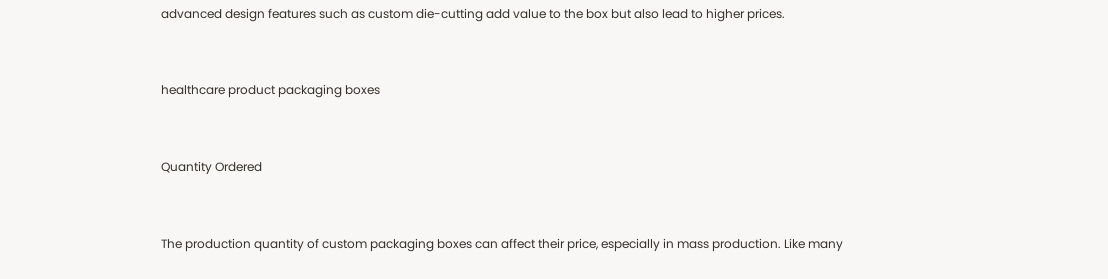advanced design features such as custom die-cutting add value to the box but also lead to higher prices.


healthcare product packaging boxes


Quantity Ordered


The production quantity of custom packaging boxes can affect their price, especially in mass production. Like many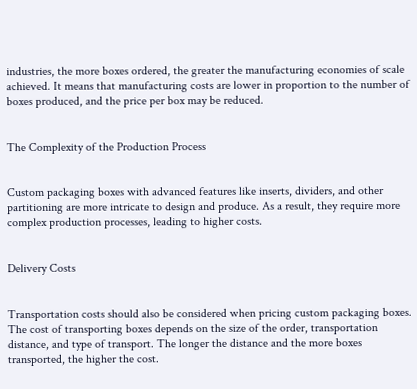industries, the more boxes ordered, the greater the manufacturing economies of scale achieved. It means that manufacturing costs are lower in proportion to the number of boxes produced, and the price per box may be reduced.


The Complexity of the Production Process


Custom packaging boxes with advanced features like inserts, dividers, and other partitioning are more intricate to design and produce. As a result, they require more complex production processes, leading to higher costs.


Delivery Costs


Transportation costs should also be considered when pricing custom packaging boxes. The cost of transporting boxes depends on the size of the order, transportation distance, and type of transport. The longer the distance and the more boxes transported, the higher the cost.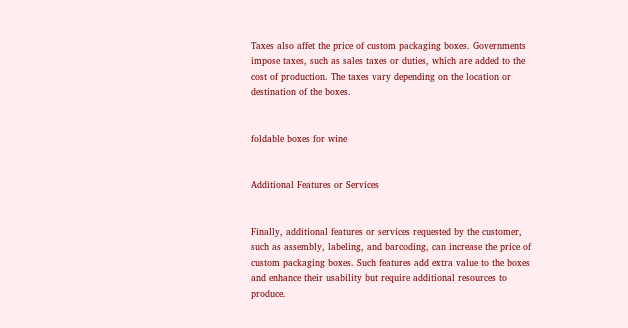Taxes also affet the price of custom packaging boxes. Governments impose taxes, such as sales taxes or duties, which are added to the cost of production. The taxes vary depending on the location or destination of the boxes.


foldable boxes for wine


Additional Features or Services


Finally, additional features or services requested by the customer, such as assembly, labeling, and barcoding, can increase the price of custom packaging boxes. Such features add extra value to the boxes and enhance their usability but require additional resources to produce.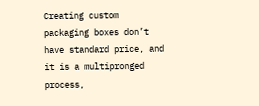Creating custom packaging boxes don’t have standard price, and it is a multipronged process,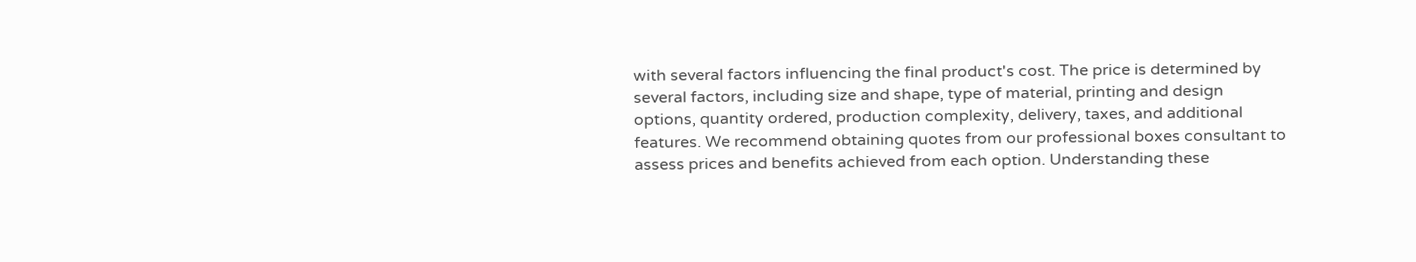with several factors influencing the final product's cost. The price is determined by several factors, including size and shape, type of material, printing and design options, quantity ordered, production complexity, delivery, taxes, and additional features. We recommend obtaining quotes from our professional boxes consultant to assess prices and benefits achieved from each option. Understanding these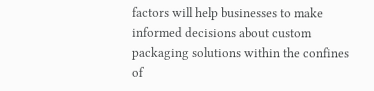factors will help businesses to make informed decisions about custom packaging solutions within the confines of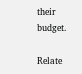their budget.

Relate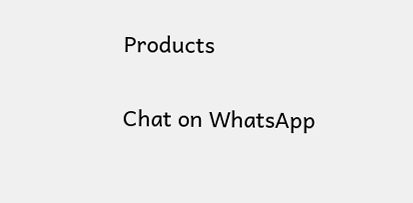Products

Chat on WhatsApp